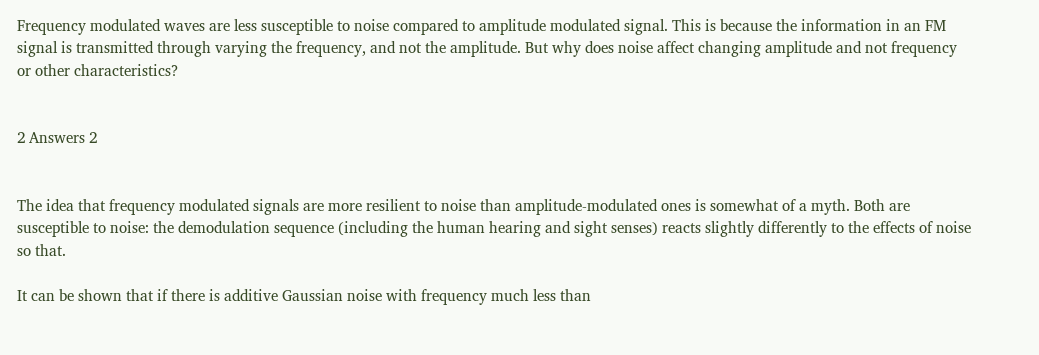Frequency modulated waves are less susceptible to noise compared to amplitude modulated signal. This is because the information in an FM signal is transmitted through varying the frequency, and not the amplitude. But why does noise affect changing amplitude and not frequency or other characteristics?


2 Answers 2


The idea that frequency modulated signals are more resilient to noise than amplitude-modulated ones is somewhat of a myth. Both are susceptible to noise: the demodulation sequence (including the human hearing and sight senses) reacts slightly differently to the effects of noise so that.

It can be shown that if there is additive Gaussian noise with frequency much less than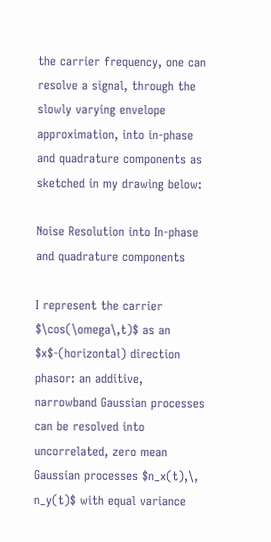the carrier frequency, one can resolve a signal, through the slowly varying envelope approximation, into in-phase and quadrature components as sketched in my drawing below:

Noise Resolution into In-phase and quadrature components

I represent the carrier $\cos(\omega\,t)$ as an $x$-(horizontal) direction phasor: an additive, narrowband Gaussian processes can be resolved into uncorrelated, zero mean Gaussian processes $n_x(t),\, n_y(t)$ with equal variance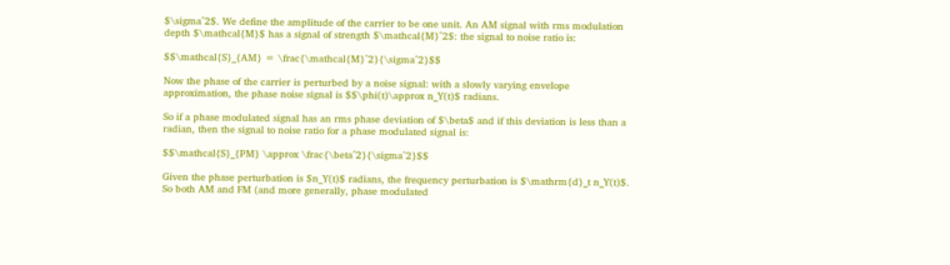$\sigma^2$. We define the amplitude of the carrier to be one unit. An AM signal with rms modulation depth $\mathcal{M}$ has a signal of strength $\mathcal{M}^2$: the signal to noise ratio is:

$$\mathcal{S}_{AM} = \frac{\mathcal{M}^2}{\sigma^2}$$

Now the phase of the carrier is perturbed by a noise signal: with a slowly varying envelope approximation, the phase noise signal is $$\phi(t)\approx n_Y(t)$ radians.

So if a phase modulated signal has an rms phase deviation of $\beta$ and if this deviation is less than a radian, then the signal to noise ratio for a phase modulated signal is:

$$\mathcal{S}_{PM} \approx \frac{\beta^2}{\sigma^2}$$

Given the phase perturbation is $n_Y(t)$ radians, the frequency perturbation is $\mathrm{d}_t n_Y(t)$. So both AM and FM (and more generally, phase modulated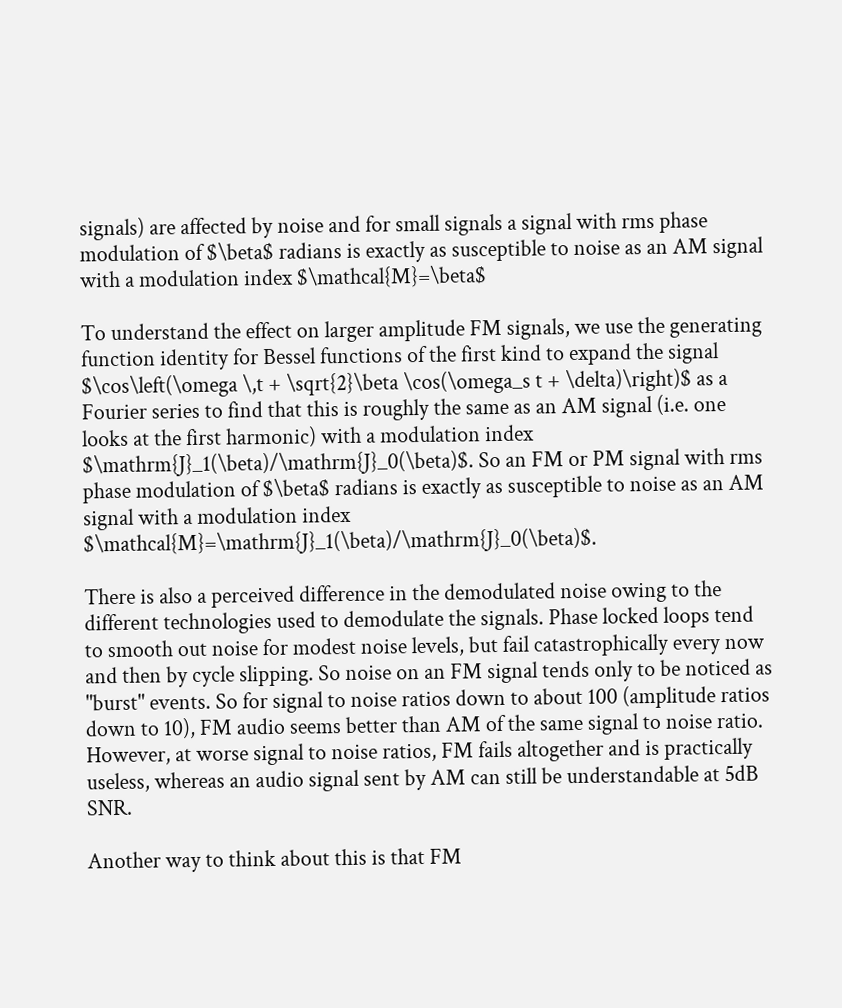signals) are affected by noise and for small signals a signal with rms phase modulation of $\beta$ radians is exactly as susceptible to noise as an AM signal with a modulation index $\mathcal{M}=\beta$

To understand the effect on larger amplitude FM signals, we use the generating function identity for Bessel functions of the first kind to expand the signal $\cos\left(\omega \,t + \sqrt{2}\beta \cos(\omega_s t + \delta)\right)$ as a Fourier series to find that this is roughly the same as an AM signal (i.e. one looks at the first harmonic) with a modulation index $\mathrm{J}_1(\beta)/\mathrm{J}_0(\beta)$. So an FM or PM signal with rms phase modulation of $\beta$ radians is exactly as susceptible to noise as an AM signal with a modulation index $\mathcal{M}=\mathrm{J}_1(\beta)/\mathrm{J}_0(\beta)$.

There is also a perceived difference in the demodulated noise owing to the different technologies used to demodulate the signals. Phase locked loops tend to smooth out noise for modest noise levels, but fail catastrophically every now and then by cycle slipping. So noise on an FM signal tends only to be noticed as "burst" events. So for signal to noise ratios down to about 100 (amplitude ratios down to 10), FM audio seems better than AM of the same signal to noise ratio. However, at worse signal to noise ratios, FM fails altogether and is practically useless, whereas an audio signal sent by AM can still be understandable at 5dB SNR.

Another way to think about this is that FM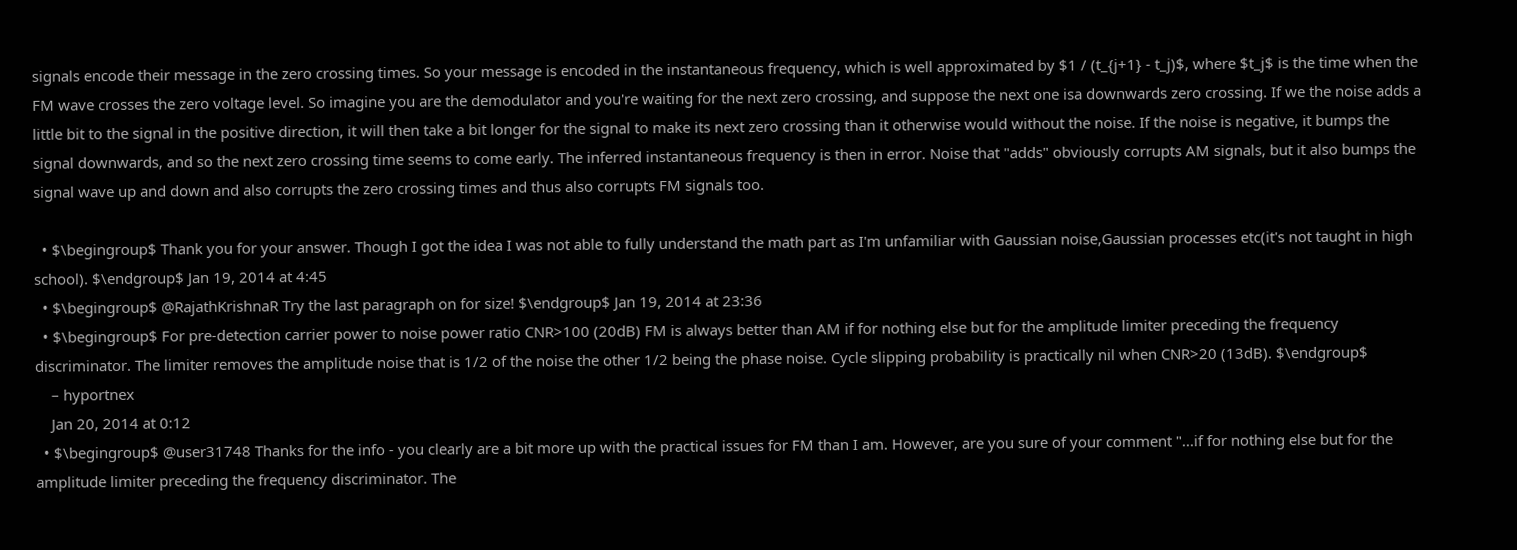signals encode their message in the zero crossing times. So your message is encoded in the instantaneous frequency, which is well approximated by $1 / (t_{j+1} - t_j)$, where $t_j$ is the time when the FM wave crosses the zero voltage level. So imagine you are the demodulator and you're waiting for the next zero crossing, and suppose the next one isa downwards zero crossing. If we the noise adds a little bit to the signal in the positive direction, it will then take a bit longer for the signal to make its next zero crossing than it otherwise would without the noise. If the noise is negative, it bumps the signal downwards, and so the next zero crossing time seems to come early. The inferred instantaneous frequency is then in error. Noise that "adds" obviously corrupts AM signals, but it also bumps the signal wave up and down and also corrupts the zero crossing times and thus also corrupts FM signals too.

  • $\begingroup$ Thank you for your answer. Though I got the idea I was not able to fully understand the math part as I'm unfamiliar with Gaussian noise,Gaussian processes etc(it's not taught in high school). $\endgroup$ Jan 19, 2014 at 4:45
  • $\begingroup$ @RajathKrishnaR Try the last paragraph on for size! $\endgroup$ Jan 19, 2014 at 23:36
  • $\begingroup$ For pre-detection carrier power to noise power ratio CNR>100 (20dB) FM is always better than AM if for nothing else but for the amplitude limiter preceding the frequency discriminator. The limiter removes the amplitude noise that is 1/2 of the noise the other 1/2 being the phase noise. Cycle slipping probability is practically nil when CNR>20 (13dB). $\endgroup$
    – hyportnex
    Jan 20, 2014 at 0:12
  • $\begingroup$ @user31748 Thanks for the info - you clearly are a bit more up with the practical issues for FM than I am. However, are you sure of your comment "...if for nothing else but for the amplitude limiter preceding the frequency discriminator. The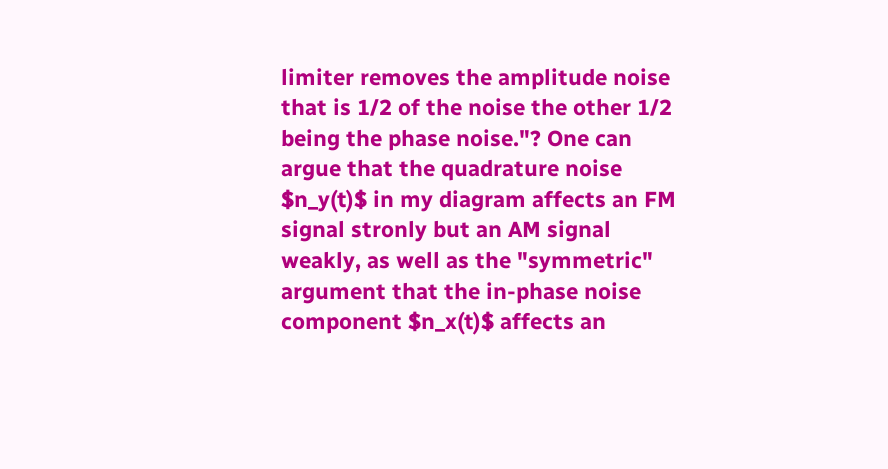limiter removes the amplitude noise that is 1/2 of the noise the other 1/2 being the phase noise."? One can argue that the quadrature noise $n_y(t)$ in my diagram affects an FM signal stronly but an AM signal weakly, as well as the "symmetric" argument that the in-phase noise component $n_x(t)$ affects an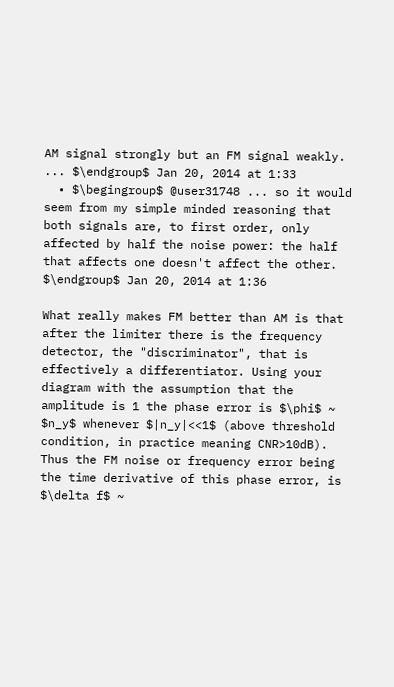AM signal strongly but an FM signal weakly. ... $\endgroup$ Jan 20, 2014 at 1:33
  • $\begingroup$ @user31748 ... so it would seem from my simple minded reasoning that both signals are, to first order, only affected by half the noise power: the half that affects one doesn't affect the other. $\endgroup$ Jan 20, 2014 at 1:36

What really makes FM better than AM is that after the limiter there is the frequency detector, the "discriminator", that is effectively a differentiator. Using your diagram with the assumption that the amplitude is 1 the phase error is $\phi$ ~ $n_y$ whenever $|n_y|<<1$ (above threshold condition, in practice meaning CNR>10dB). Thus the FM noise or frequency error being the time derivative of this phase error, is $\delta f$ ~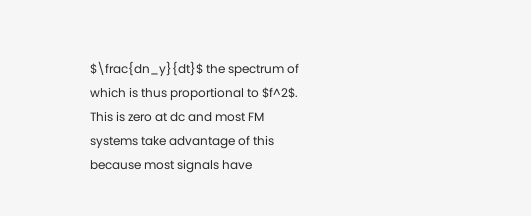$\frac{dn_y}{dt}$ the spectrum of which is thus proportional to $f^2$. This is zero at dc and most FM systems take advantage of this because most signals have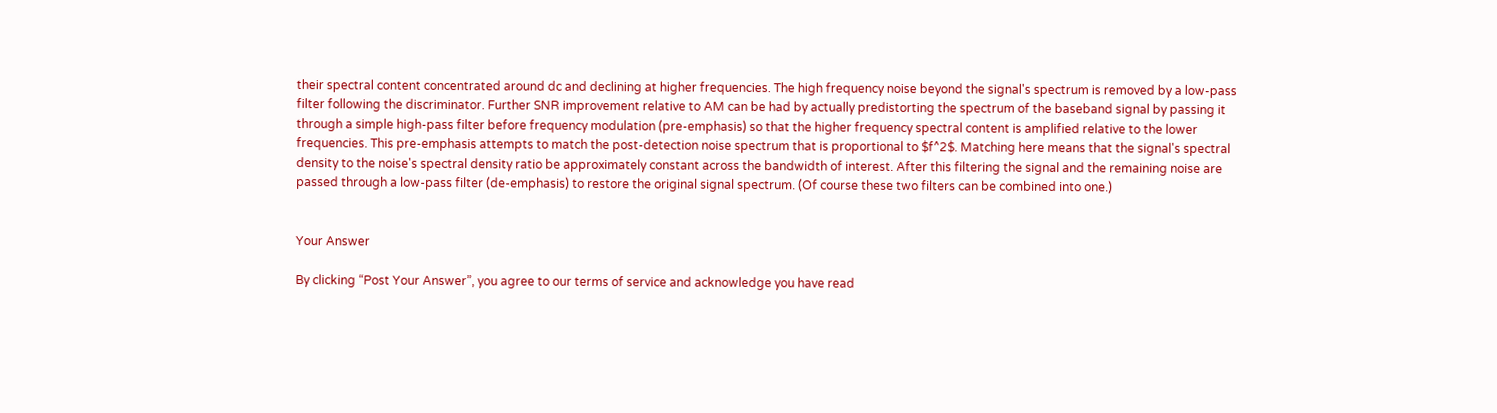their spectral content concentrated around dc and declining at higher frequencies. The high frequency noise beyond the signal's spectrum is removed by a low-pass filter following the discriminator. Further SNR improvement relative to AM can be had by actually predistorting the spectrum of the baseband signal by passing it through a simple high-pass filter before frequency modulation (pre-emphasis) so that the higher frequency spectral content is amplified relative to the lower frequencies. This pre-emphasis attempts to match the post-detection noise spectrum that is proportional to $f^2$. Matching here means that the signal's spectral density to the noise's spectral density ratio be approximately constant across the bandwidth of interest. After this filtering the signal and the remaining noise are passed through a low-pass filter (de-emphasis) to restore the original signal spectrum. (Of course these two filters can be combined into one.)


Your Answer

By clicking “Post Your Answer”, you agree to our terms of service and acknowledge you have read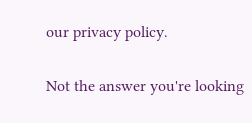our privacy policy.

Not the answer you're looking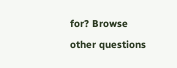for? Browse other questions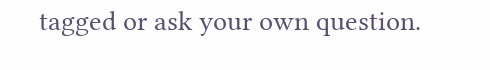tagged or ask your own question.